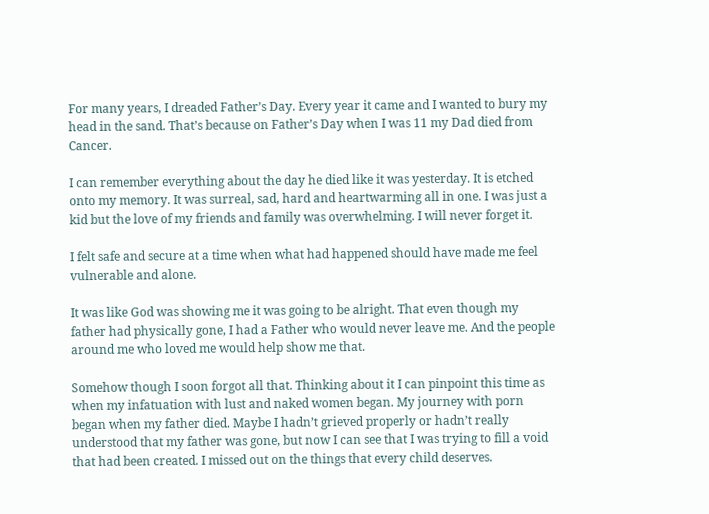For many years, I dreaded Father’s Day. Every year it came and I wanted to bury my head in the sand. That’s because on Father’s Day when I was 11 my Dad died from Cancer.

I can remember everything about the day he died like it was yesterday. It is etched onto my memory. It was surreal, sad, hard and heartwarming all in one. I was just a kid but the love of my friends and family was overwhelming. I will never forget it.

I felt safe and secure at a time when what had happened should have made me feel vulnerable and alone.

It was like God was showing me it was going to be alright. That even though my father had physically gone, I had a Father who would never leave me. And the people around me who loved me would help show me that.

Somehow though I soon forgot all that. Thinking about it I can pinpoint this time as when my infatuation with lust and naked women began. My journey with porn began when my father died. Maybe I hadn’t grieved properly or hadn’t really understood that my father was gone, but now I can see that I was trying to fill a void that had been created. I missed out on the things that every child deserves.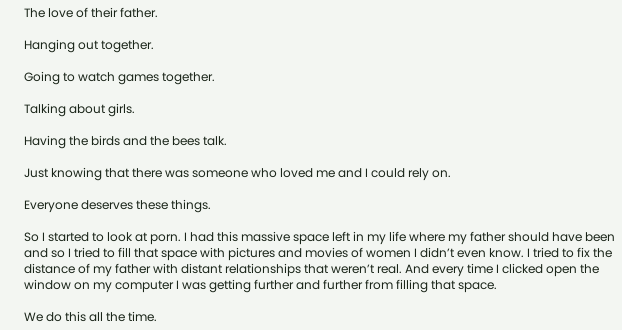The love of their father.

Hanging out together.

Going to watch games together.

Talking about girls.

Having the birds and the bees talk.

Just knowing that there was someone who loved me and I could rely on.

Everyone deserves these things.

So I started to look at porn. I had this massive space left in my life where my father should have been and so I tried to fill that space with pictures and movies of women I didn’t even know. I tried to fix the distance of my father with distant relationships that weren’t real. And every time I clicked open the window on my computer I was getting further and further from filling that space.

We do this all the time.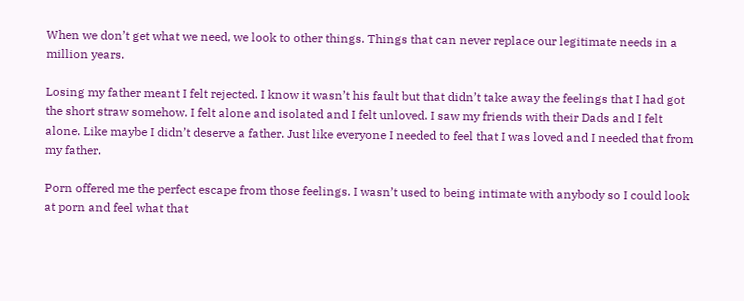When we don’t get what we need, we look to other things. Things that can never replace our legitimate needs in a million years.

Losing my father meant I felt rejected. I know it wasn’t his fault but that didn’t take away the feelings that I had got the short straw somehow. I felt alone and isolated and I felt unloved. I saw my friends with their Dads and I felt alone. Like maybe I didn’t deserve a father. Just like everyone I needed to feel that I was loved and I needed that from my father.

Porn offered me the perfect escape from those feelings. I wasn’t used to being intimate with anybody so I could look at porn and feel what that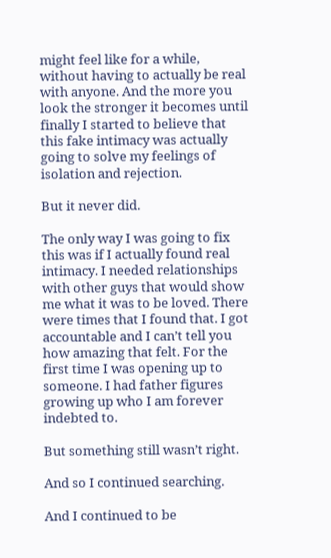might feel like for a while, without having to actually be real with anyone. And the more you look the stronger it becomes until finally I started to believe that this fake intimacy was actually going to solve my feelings of isolation and rejection.

But it never did.

The only way I was going to fix this was if I actually found real intimacy. I needed relationships with other guys that would show me what it was to be loved. There were times that I found that. I got accountable and I can’t tell you how amazing that felt. For the first time I was opening up to someone. I had father figures growing up who I am forever indebted to.

But something still wasn’t right.

And so I continued searching.

And I continued to be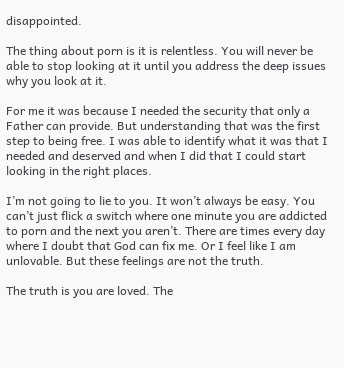disappointed.

The thing about porn is it is relentless. You will never be able to stop looking at it until you address the deep issues why you look at it.

For me it was because I needed the security that only a Father can provide. But understanding that was the first step to being free. I was able to identify what it was that I needed and deserved and when I did that I could start looking in the right places.

I’m not going to lie to you. It won’t always be easy. You can’t just flick a switch where one minute you are addicted to porn and the next you aren’t. There are times every day where I doubt that God can fix me. Or I feel like I am unlovable. But these feelings are not the truth.

The truth is you are loved. The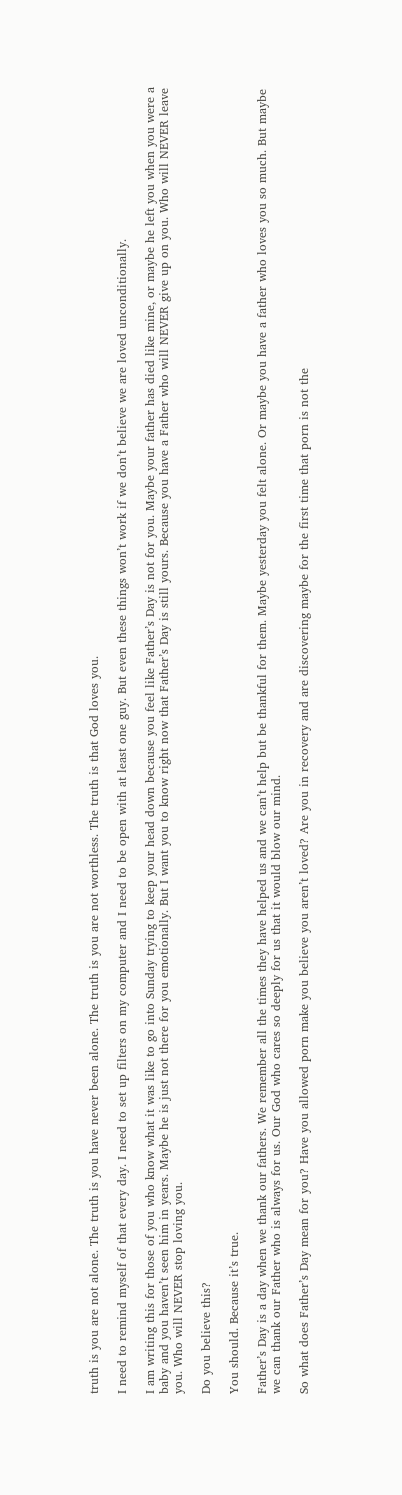truth is you are not alone. The truth is you have never been alone. The truth is you are not worthless. The truth is that God loves you.

I need to remind myself of that every day. I need to set up filters on my computer and I need to be open with at least one guy. But even these things won’t work if we don’t believe we are loved unconditionally.

I am writing this for those of you who know what it was like to go into Sunday trying to keep your head down because you feel like Father’s Day is not for you. Maybe your father has died like mine, or maybe he left you when you were a baby and you haven’t seen him in years. Maybe he is just not there for you emotionally. But I want you to know right now that Father’s Day is still yours. Because you have a Father who will NEVER give up on you. Who will NEVER leave you. Who will NEVER stop loving you.

Do you believe this?

You should. Because it’s true.

Father’s Day is a day when we thank our fathers. We remember all the times they have helped us and we can’t help but be thankful for them. Maybe yesterday you felt alone. Or maybe you have a father who loves you so much. But maybe we can thank our Father who is always for us. Our God who cares so deeply for us that it would blow our mind.

So what does Father’s Day mean for you? Have you allowed porn make you believe you aren’t loved? Are you in recovery and are discovering maybe for the first time that porn is not the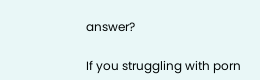answer?

If you struggling with porn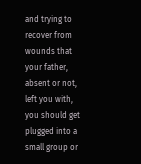and trying to recover from wounds that your father, absent or not, left you with, you should get plugged into a small group or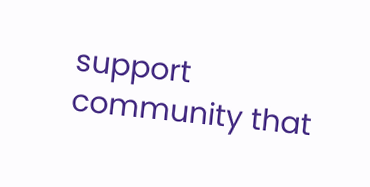support community that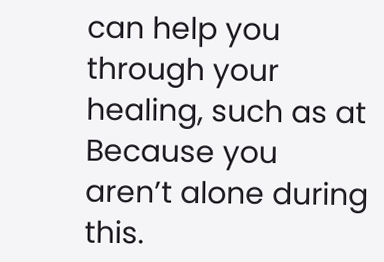can help you through your healing, such as at Because you aren’t alone during this.